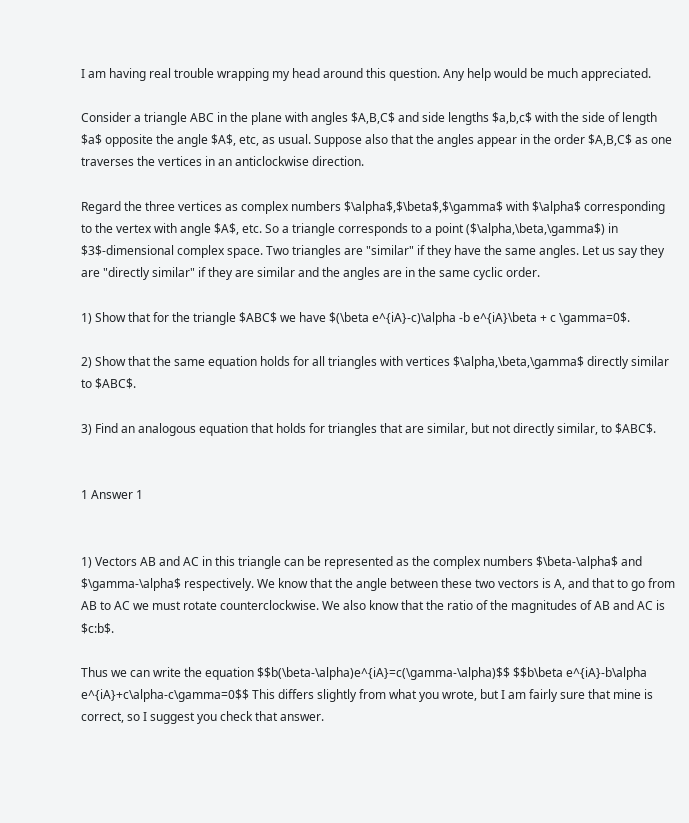I am having real trouble wrapping my head around this question. Any help would be much appreciated.

Consider a triangle ABC in the plane with angles $A,B,C$ and side lengths $a,b,c$ with the side of length $a$ opposite the angle $A$, etc, as usual. Suppose also that the angles appear in the order $A,B,C$ as one traverses the vertices in an anticlockwise direction.

Regard the three vertices as complex numbers $\alpha$,$\beta$,$\gamma$ with $\alpha$ corresponding to the vertex with angle $A$, etc. So a triangle corresponds to a point ($\alpha,\beta,\gamma$) in $3$-dimensional complex space. Two triangles are "similar" if they have the same angles. Let us say they are "directly similar" if they are similar and the angles are in the same cyclic order.

1) Show that for the triangle $ABC$ we have $(\beta e^{iA}-c)\alpha -b e^{iA}\beta + c \gamma=0$.

2) Show that the same equation holds for all triangles with vertices $\alpha,\beta,\gamma$ directly similar to $ABC$.

3) Find an analogous equation that holds for triangles that are similar, but not directly similar, to $ABC$.


1 Answer 1


1) Vectors AB and AC in this triangle can be represented as the complex numbers $\beta-\alpha$ and $\gamma-\alpha$ respectively. We know that the angle between these two vectors is A, and that to go from AB to AC we must rotate counterclockwise. We also know that the ratio of the magnitudes of AB and AC is $c:b$.

Thus we can write the equation $$b(\beta-\alpha)e^{iA}=c(\gamma-\alpha)$$ $$b\beta e^{iA}-b\alpha e^{iA}+c\alpha-c\gamma=0$$ This differs slightly from what you wrote, but I am fairly sure that mine is correct, so I suggest you check that answer.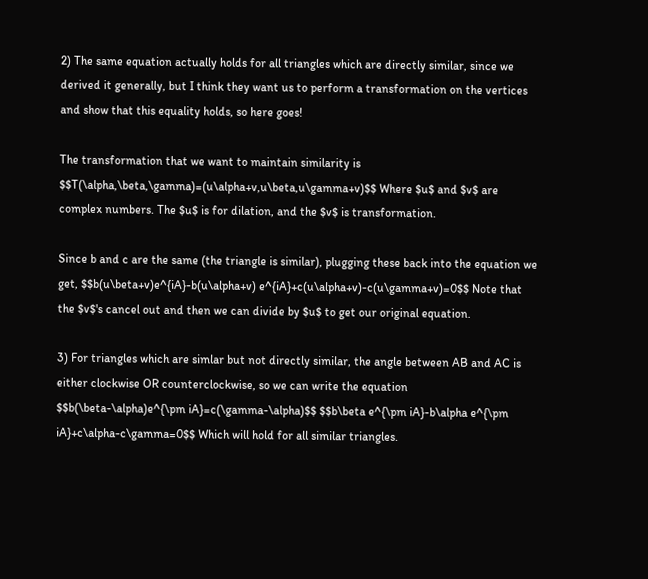2) The same equation actually holds for all triangles which are directly similar, since we derived it generally, but I think they want us to perform a transformation on the vertices and show that this equality holds, so here goes!

The transformation that we want to maintain similarity is $$T(\alpha,\beta,\gamma)=(u\alpha+v,u\beta,u\gamma+v)$$ Where $u$ and $v$ are complex numbers. The $u$ is for dilation, and the $v$ is transformation.

Since b and c are the same (the triangle is similar), plugging these back into the equation we get, $$b(u\beta+v)e^{iA}-b(u\alpha+v) e^{iA}+c(u\alpha+v)-c(u\gamma+v)=0$$ Note that the $v$'s cancel out and then we can divide by $u$ to get our original equation.

3) For triangles which are simlar but not directly similar, the angle between AB and AC is either clockwise OR counterclockwise, so we can write the equation $$b(\beta-\alpha)e^{\pm iA}=c(\gamma-\alpha)$$ $$b\beta e^{\pm iA}-b\alpha e^{\pm iA}+c\alpha-c\gamma=0$$ Which will hold for all similar triangles.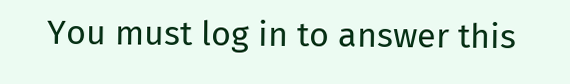You must log in to answer this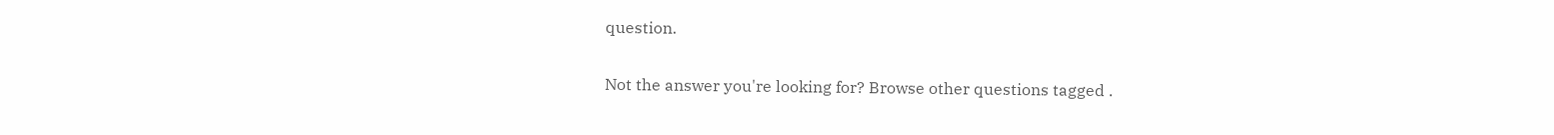question.

Not the answer you're looking for? Browse other questions tagged .